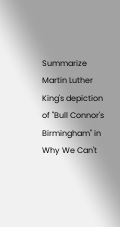Summarize Martin Luther King's depiction of "Bull Connor's Birmingham" in Why We Can't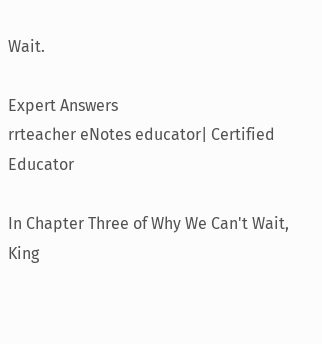Wait.

Expert Answers
rrteacher eNotes educator| Certified Educator

In Chapter Three of Why We Can't Wait, King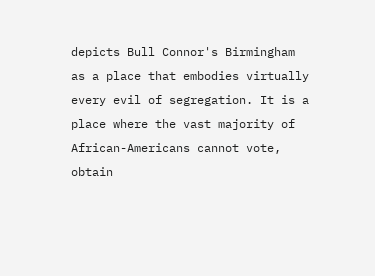depicts Bull Connor's Birmingham as a place that embodies virtually every evil of segregation. It is a place where the vast majority of African-Americans cannot vote, obtain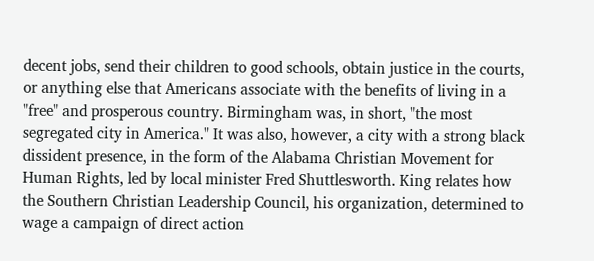decent jobs, send their children to good schools, obtain justice in the courts, or anything else that Americans associate with the benefits of living in a "free" and prosperous country. Birmingham was, in short, "the most segregated city in America." It was also, however, a city with a strong black dissident presence, in the form of the Alabama Christian Movement for Human Rights, led by local minister Fred Shuttlesworth. King relates how the Southern Christian Leadership Council, his organization, determined to wage a campaign of direct action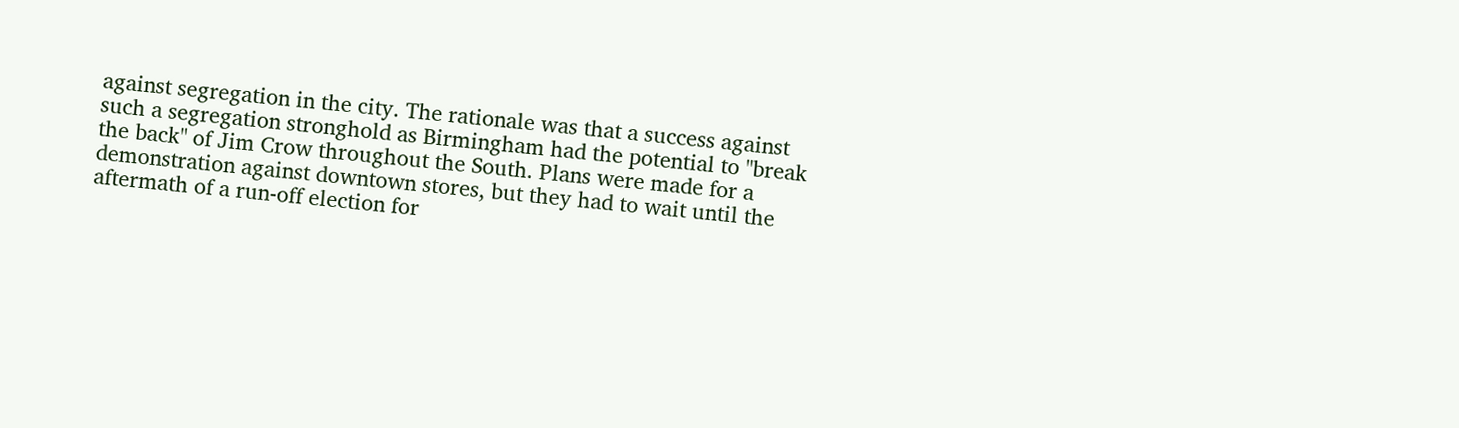against segregation in the city. The rationale was that a success against such a segregation stronghold as Birmingham had the potential to "break the back" of Jim Crow throughout the South. Plans were made for a demonstration against downtown stores, but they had to wait until the aftermath of a run-off election for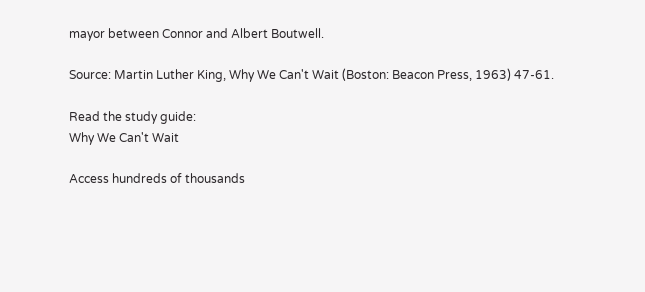mayor between Connor and Albert Boutwell.

Source: Martin Luther King, Why We Can't Wait (Boston: Beacon Press, 1963) 47-61.

Read the study guide:
Why We Can't Wait

Access hundreds of thousands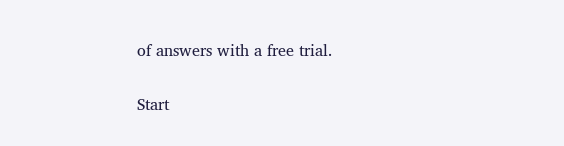of answers with a free trial.

Start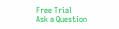Free Trial
Ask a Question